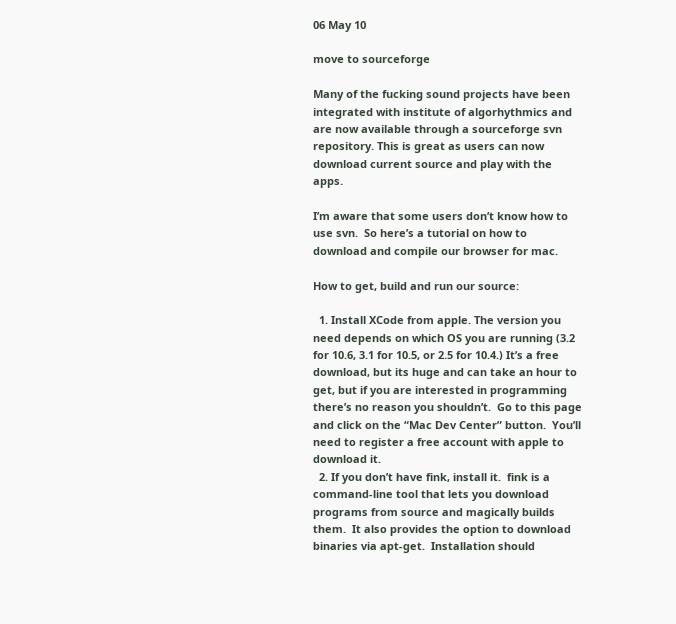06 May 10

move to sourceforge

Many of the fucking sound projects have been integrated with institute of algorhythmics and are now available through a sourceforge svn repository. This is great as users can now download current source and play with the apps.

I’m aware that some users don’t know how to use svn.  So here’s a tutorial on how to download and compile our browser for mac.

How to get, build and run our source:

  1. Install XCode from apple. The version you need depends on which OS you are running (3.2 for 10.6, 3.1 for 10.5, or 2.5 for 10.4.) It’s a free download, but its huge and can take an hour to get, but if you are interested in programming there’s no reason you shouldn’t.  Go to this page and click on the “Mac Dev Center” button.  You’ll need to register a free account with apple to download it.
  2. If you don’t have fink, install it.  fink is a command-line tool that lets you download programs from source and magically builds them.  It also provides the option to download binaries via apt-get.  Installation should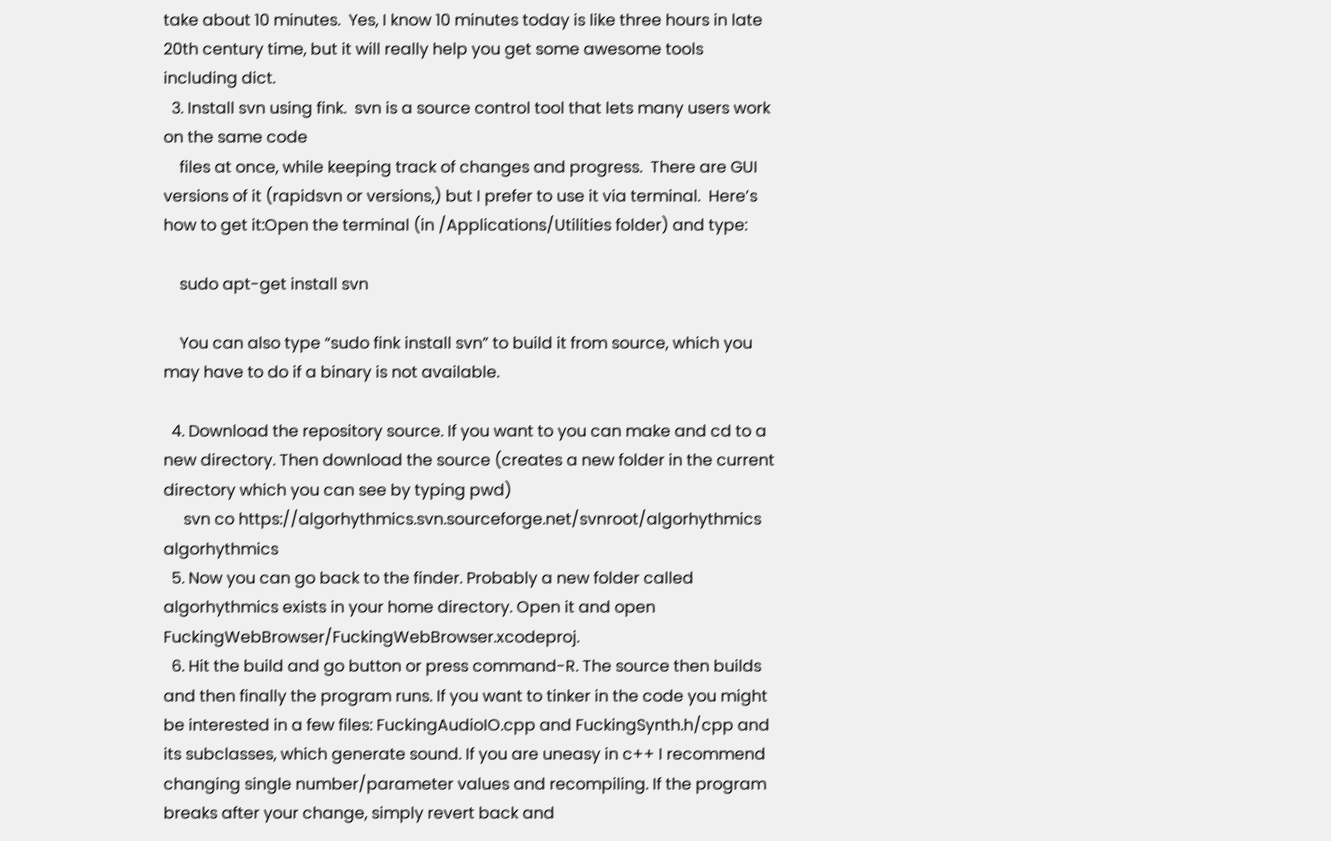take about 10 minutes.  Yes, I know 10 minutes today is like three hours in late 20th century time, but it will really help you get some awesome tools including dict.
  3. Install svn using fink.  svn is a source control tool that lets many users work on the same code
    files at once, while keeping track of changes and progress.  There are GUI versions of it (rapidsvn or versions,) but I prefer to use it via terminal.  Here’s how to get it:Open the terminal (in /Applications/Utilities folder) and type:

    sudo apt-get install svn

    You can also type “sudo fink install svn” to build it from source, which you may have to do if a binary is not available.

  4. Download the repository source. If you want to you can make and cd to a new directory. Then download the source (creates a new folder in the current directory which you can see by typing pwd)
     svn co https://algorhythmics.svn.sourceforge.net/svnroot/algorhythmics algorhythmics
  5. Now you can go back to the finder. Probably a new folder called algorhythmics exists in your home directory. Open it and open FuckingWebBrowser/FuckingWebBrowser.xcodeproj.
  6. Hit the build and go button or press command-R. The source then builds and then finally the program runs. If you want to tinker in the code you might be interested in a few files: FuckingAudioIO.cpp and FuckingSynth.h/cpp and its subclasses, which generate sound. If you are uneasy in c++ I recommend changing single number/parameter values and recompiling. If the program breaks after your change, simply revert back and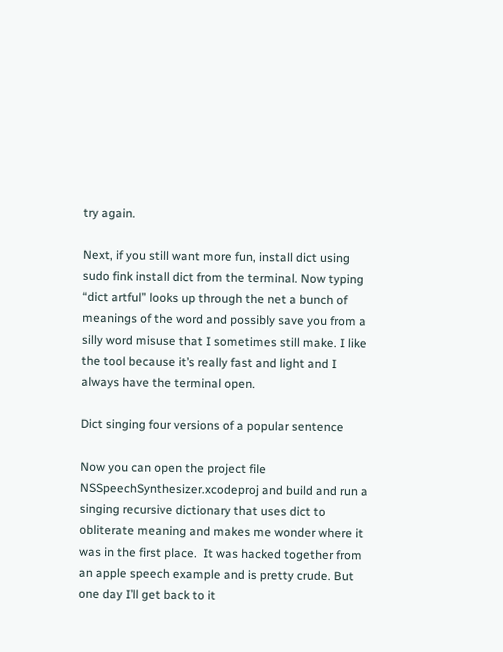try again.

Next, if you still want more fun, install dict using sudo fink install dict from the terminal. Now typing “dict artful” looks up through the net a bunch of meanings of the word and possibly save you from a silly word misuse that I sometimes still make. I like the tool because it’s really fast and light and I always have the terminal open.

Dict singing four versions of a popular sentence

Now you can open the project file NSSpeechSynthesizer.xcodeproj and build and run a singing recursive dictionary that uses dict to obliterate meaning and makes me wonder where it was in the first place.  It was hacked together from an apple speech example and is pretty crude. But one day I’ll get back to it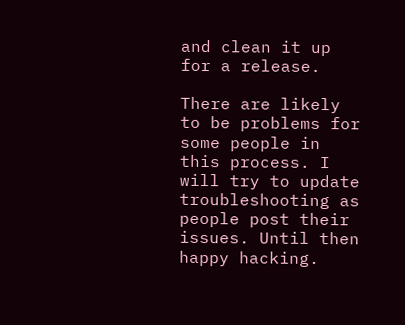and clean it up for a release.

There are likely to be problems for some people in this process. I will try to update troubleshooting as people post their issues. Until then happy hacking.